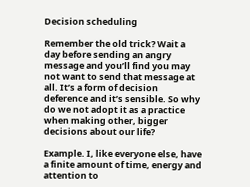Decision scheduling

Remember the old trick? Wait a day before sending an angry message and you’ll find you may not want to send that message at all. It’s a form of decision deference and it’s sensible. So why do we not adopt it as a practice when making other, bigger decisions about our life?

Example. I, like everyone else, have a finite amount of time, energy and attention to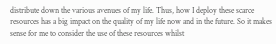distribute down the various avenues of my life. Thus, how I deploy these scarce resources has a big impact on the quality of my life now and in the future. So it makes sense for me to consider the use of these resources whilst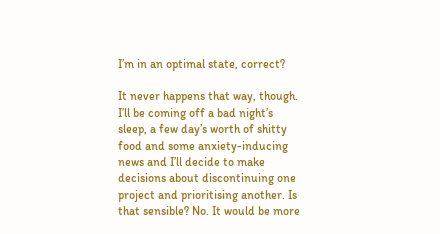I’m in an optimal state, correct?

It never happens that way, though. I’ll be coming off a bad night’s sleep, a few day’s worth of shitty food and some anxiety-inducing news and I’ll decide to make decisions about discontinuing one project and prioritising another. Is that sensible? No. It would be more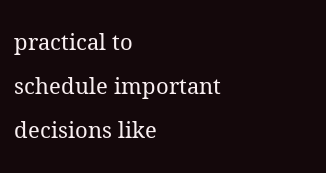practical to schedule important decisions like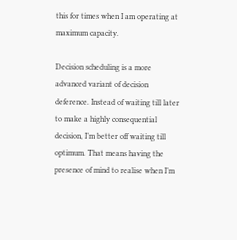this for times when I am operating at maximum capacity.

Decision scheduling is a more advanced variant of decision deference. Instead of waiting till later to make a highly consequential decision, I’m better off waiting till optimum. That means having the presence of mind to realise when I’m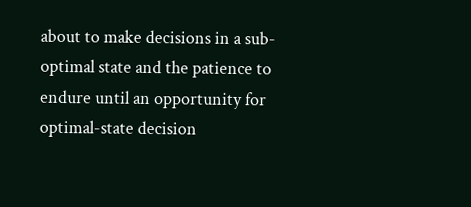about to make decisions in a sub-optimal state and the patience to endure until an opportunity for optimal-state decision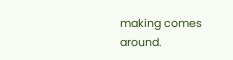making comes around.